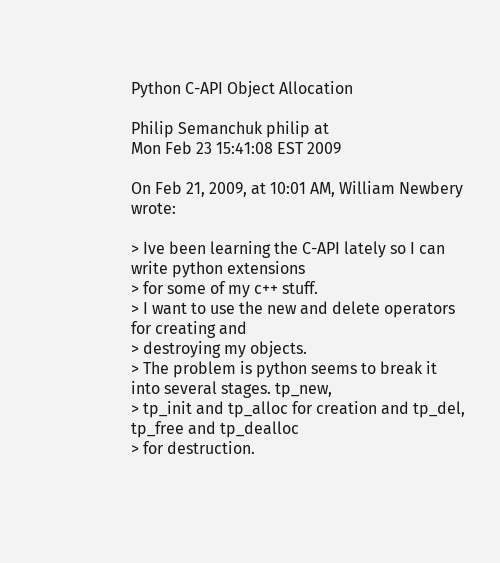Python C-API Object Allocation

Philip Semanchuk philip at
Mon Feb 23 15:41:08 EST 2009

On Feb 21, 2009, at 10:01 AM, William Newbery wrote:

> Ive been learning the C-API lately so I can write python extensions
> for some of my c++ stuff.
> I want to use the new and delete operators for creating and
> destroying my objects.
> The problem is python seems to break it into several stages. tp_new,
> tp_init and tp_alloc for creation and tp_del, tp_free and tp_dealloc
> for destruction.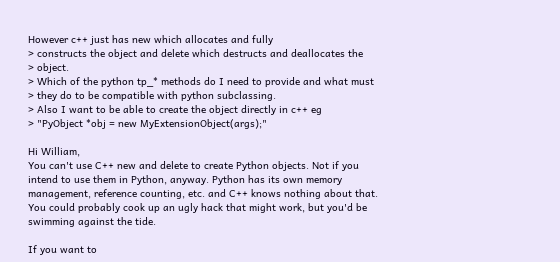However c++ just has new which allocates and fully
> constructs the object and delete which destructs and deallocates the
> object.
> Which of the python tp_* methods do I need to provide and what must
> they do to be compatible with python subclassing.
> Also I want to be able to create the object directly in c++ eg
> "PyObject *obj = new MyExtensionObject(args);"

Hi William,
You can't use C++ new and delete to create Python objects. Not if you
intend to use them in Python, anyway. Python has its own memory
management, reference counting, etc. and C++ knows nothing about that.
You could probably cook up an ugly hack that might work, but you'd be
swimming against the tide.

If you want to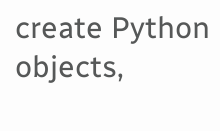create Python objects,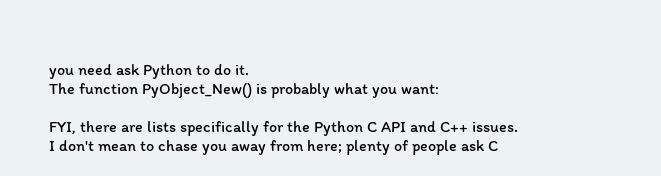you need ask Python to do it.
The function PyObject_New() is probably what you want:

FYI, there are lists specifically for the Python C API and C++ issues.
I don't mean to chase you away from here; plenty of people ask C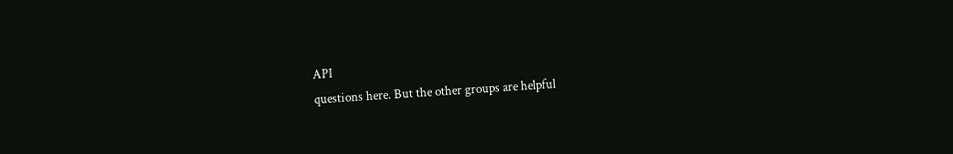API
questions here. But the other groups are helpful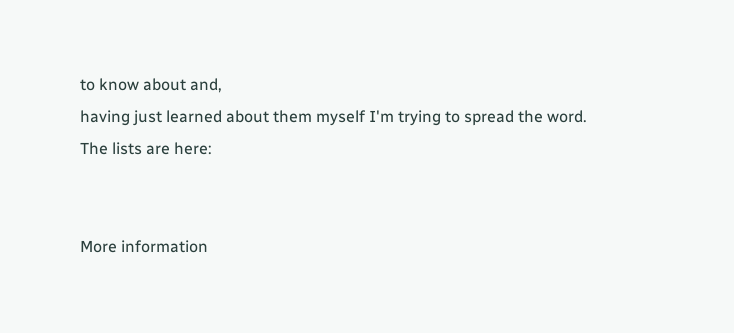to know about and,
having just learned about them myself I'm trying to spread the word.
The lists are here:


More information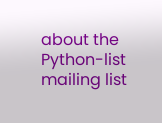about the Python-list mailing list